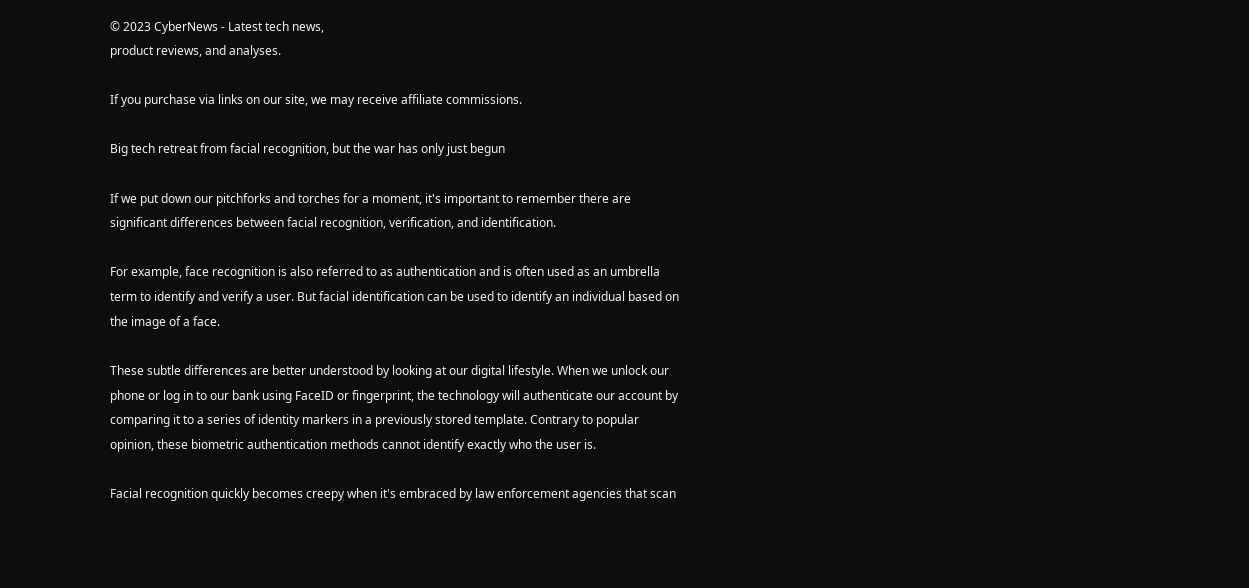© 2023 CyberNews - Latest tech news,
product reviews, and analyses.

If you purchase via links on our site, we may receive affiliate commissions.

Big tech retreat from facial recognition, but the war has only just begun

If we put down our pitchforks and torches for a moment, it's important to remember there are significant differences between facial recognition, verification, and identification.

For example, face recognition is also referred to as authentication and is often used as an umbrella term to identify and verify a user. But facial identification can be used to identify an individual based on the image of a face.

These subtle differences are better understood by looking at our digital lifestyle. When we unlock our phone or log in to our bank using FaceID or fingerprint, the technology will authenticate our account by comparing it to a series of identity markers in a previously stored template. Contrary to popular opinion, these biometric authentication methods cannot identify exactly who the user is.

Facial recognition quickly becomes creepy when it's embraced by law enforcement agencies that scan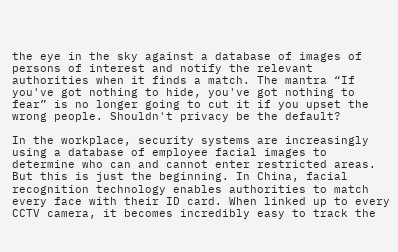the eye in the sky against a database of images of persons of interest and notify the relevant authorities when it finds a match. The mantra “If you've got nothing to hide, you've got nothing to fear” is no longer going to cut it if you upset the wrong people. Shouldn't privacy be the default?

In the workplace, security systems are increasingly using a database of employee facial images to determine who can and cannot enter restricted areas. But this is just the beginning. In China, facial recognition technology enables authorities to match every face with their ID card. When linked up to every CCTV camera, it becomes incredibly easy to track the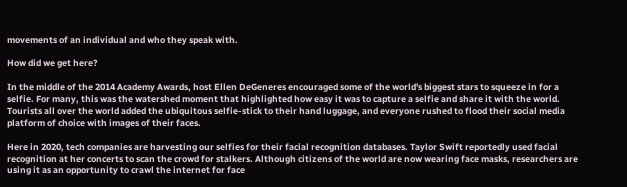movements of an individual and who they speak with.

How did we get here?

In the middle of the 2014 Academy Awards, host Ellen DeGeneres encouraged some of the world's biggest stars to squeeze in for a selfie. For many, this was the watershed moment that highlighted how easy it was to capture a selfie and share it with the world. Tourists all over the world added the ubiquitous selfie-stick to their hand luggage, and everyone rushed to flood their social media platform of choice with images of their faces.

Here in 2020, tech companies are harvesting our selfies for their facial recognition databases. Taylor Swift reportedly used facial recognition at her concerts to scan the crowd for stalkers. Although citizens of the world are now wearing face masks, researchers are using it as an opportunity to crawl the internet for face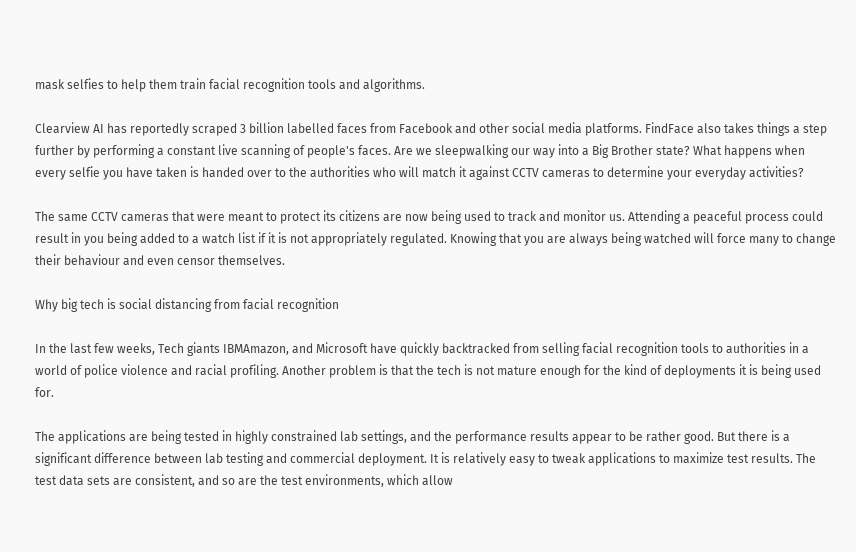mask selfies to help them train facial recognition tools and algorithms.

Clearview AI has reportedly scraped 3 billion labelled faces from Facebook and other social media platforms. FindFace also takes things a step further by performing a constant live scanning of people's faces. Are we sleepwalking our way into a Big Brother state? What happens when every selfie you have taken is handed over to the authorities who will match it against CCTV cameras to determine your everyday activities?

The same CCTV cameras that were meant to protect its citizens are now being used to track and monitor us. Attending a peaceful process could result in you being added to a watch list if it is not appropriately regulated. Knowing that you are always being watched will force many to change their behaviour and even censor themselves.

Why big tech is social distancing from facial recognition

In the last few weeks, Tech giants IBMAmazon, and Microsoft have quickly backtracked from selling facial recognition tools to authorities in a world of police violence and racial profiling. Another problem is that the tech is not mature enough for the kind of deployments it is being used for.

The applications are being tested in highly constrained lab settings, and the performance results appear to be rather good. But there is a significant difference between lab testing and commercial deployment. It is relatively easy to tweak applications to maximize test results. The test data sets are consistent, and so are the test environments, which allow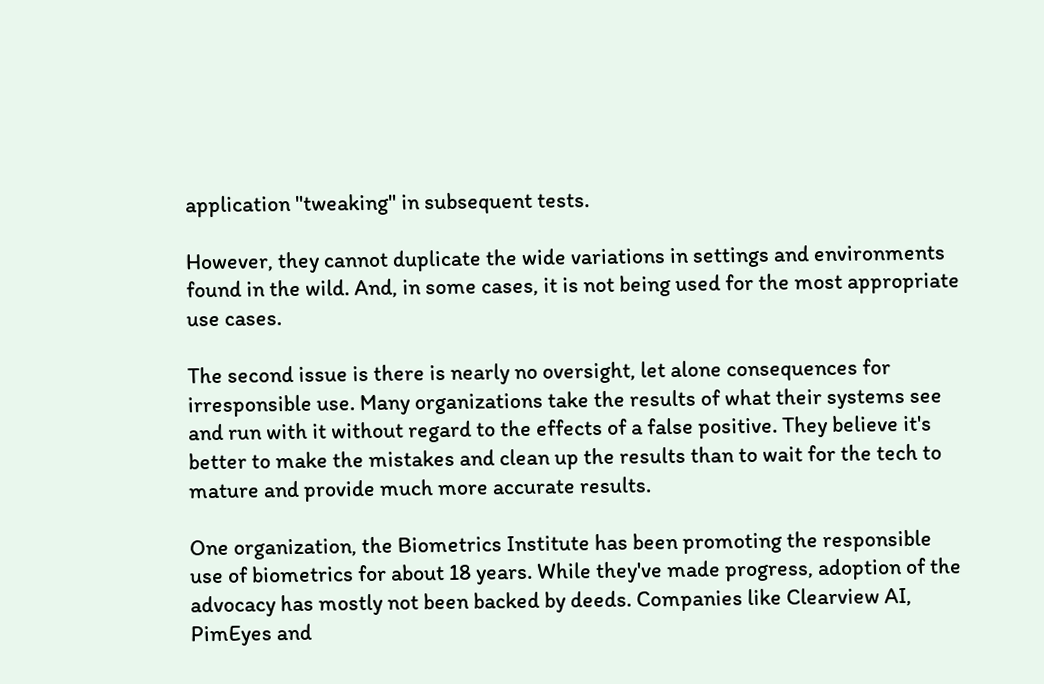application "tweaking" in subsequent tests.

However, they cannot duplicate the wide variations in settings and environments found in the wild. And, in some cases, it is not being used for the most appropriate use cases.

The second issue is there is nearly no oversight, let alone consequences for irresponsible use. Many organizations take the results of what their systems see and run with it without regard to the effects of a false positive. They believe it's better to make the mistakes and clean up the results than to wait for the tech to mature and provide much more accurate results.

One organization, the Biometrics Institute has been promoting the responsible use of biometrics for about 18 years. While they've made progress, adoption of the advocacy has mostly not been backed by deeds. Companies like Clearview AI, PimEyes and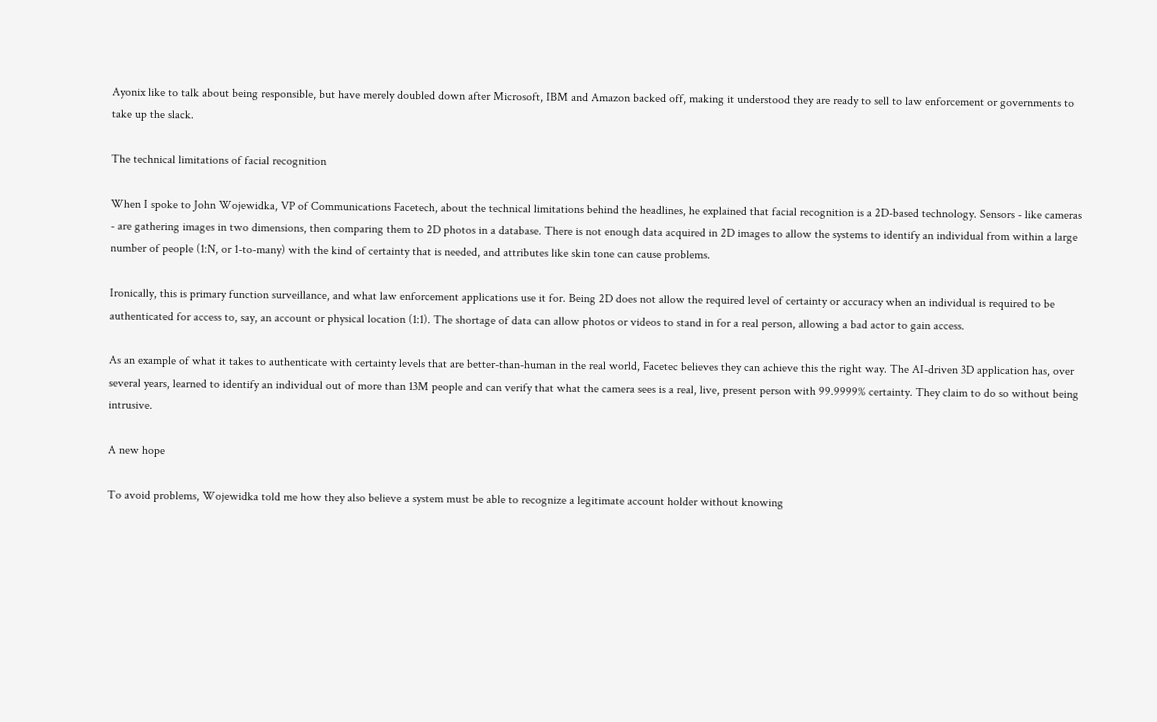Ayonix like to talk about being responsible, but have merely doubled down after Microsoft, IBM and Amazon backed off, making it understood they are ready to sell to law enforcement or governments to take up the slack.

The technical limitations of facial recognition

When I spoke to John Wojewidka, VP of Communications Facetech, about the technical limitations behind the headlines, he explained that facial recognition is a 2D-based technology. Sensors - like cameras - are gathering images in two dimensions, then comparing them to 2D photos in a database. There is not enough data acquired in 2D images to allow the systems to identify an individual from within a large number of people (1:N, or 1-to-many) with the kind of certainty that is needed, and attributes like skin tone can cause problems.

Ironically, this is primary function surveillance, and what law enforcement applications use it for. Being 2D does not allow the required level of certainty or accuracy when an individual is required to be authenticated for access to, say, an account or physical location (1:1). The shortage of data can allow photos or videos to stand in for a real person, allowing a bad actor to gain access.

As an example of what it takes to authenticate with certainty levels that are better-than-human in the real world, Facetec believes they can achieve this the right way. The AI-driven 3D application has, over several years, learned to identify an individual out of more than 13M people and can verify that what the camera sees is a real, live, present person with 99.9999% certainty. They claim to do so without being intrusive.

A new hope

To avoid problems, Wojewidka told me how they also believe a system must be able to recognize a legitimate account holder without knowing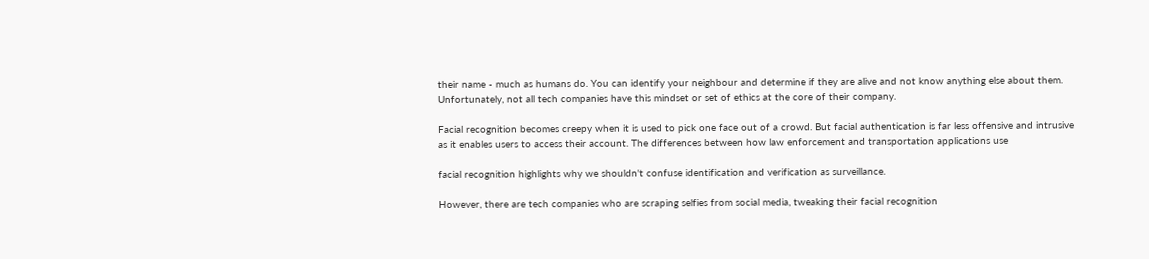their name - much as humans do. You can identify your neighbour and determine if they are alive and not know anything else about them. Unfortunately, not all tech companies have this mindset or set of ethics at the core of their company.

Facial recognition becomes creepy when it is used to pick one face out of a crowd. But facial authentication is far less offensive and intrusive as it enables users to access their account. The differences between how law enforcement and transportation applications use

facial recognition highlights why we shouldn't confuse identification and verification as surveillance.

However, there are tech companies who are scraping selfies from social media, tweaking their facial recognition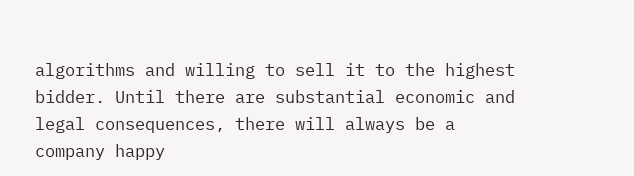algorithms and willing to sell it to the highest bidder. Until there are substantial economic and legal consequences, there will always be a company happy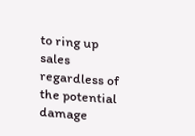to ring up sales regardless of the potential damage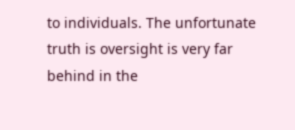to individuals. The unfortunate truth is oversight is very far behind in the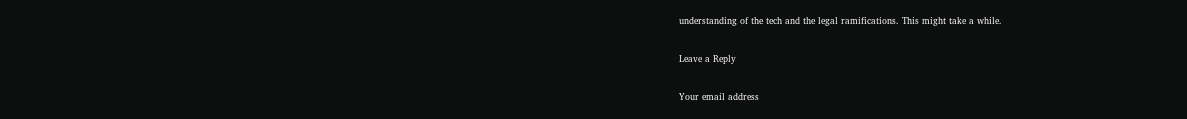understanding of the tech and the legal ramifications. This might take a while.

Leave a Reply

Your email address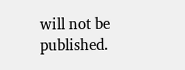will not be published.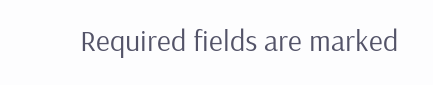Required fields are marked